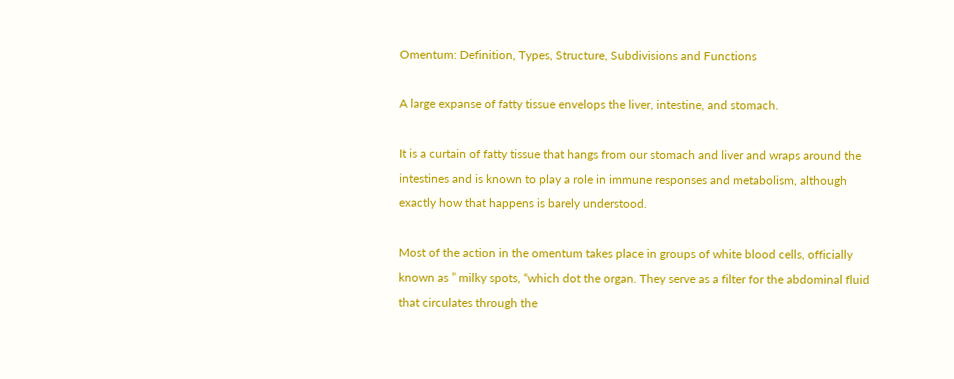Omentum: Definition, Types, Structure, Subdivisions and Functions

A large expanse of fatty tissue envelops the liver, intestine, and stomach.

It is a curtain of fatty tissue that hangs from our stomach and liver and wraps around the intestines and is known to play a role in immune responses and metabolism, although exactly how that happens is barely understood.

Most of the action in the omentum takes place in groups of white blood cells, officially known as ” milky spots, “which dot the organ. They serve as a filter for the abdominal fluid that circulates through the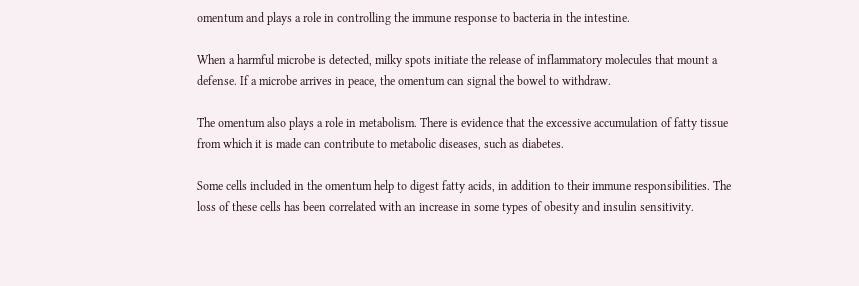omentum and plays a role in controlling the immune response to bacteria in the intestine.

When a harmful microbe is detected, milky spots initiate the release of inflammatory molecules that mount a defense. If a microbe arrives in peace, the omentum can signal the bowel to withdraw.

The omentum also plays a role in metabolism. There is evidence that the excessive accumulation of fatty tissue from which it is made can contribute to metabolic diseases, such as diabetes.

Some cells included in the omentum help to digest fatty acids, in addition to their immune responsibilities. The loss of these cells has been correlated with an increase in some types of obesity and insulin sensitivity.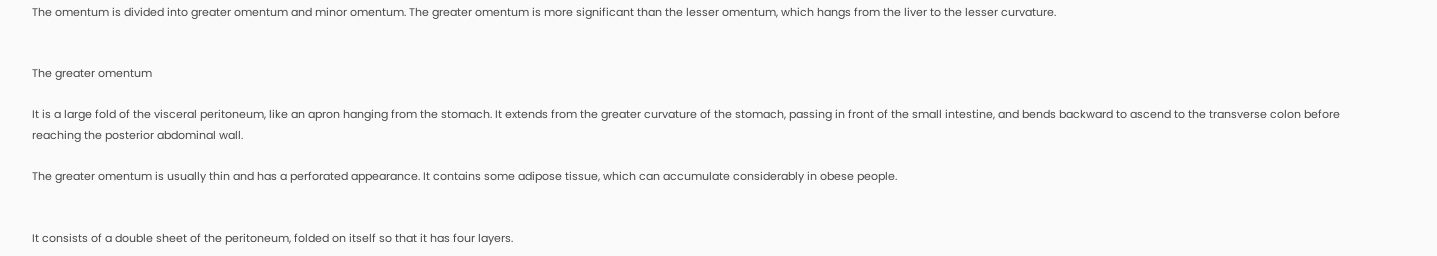The omentum is divided into greater omentum and minor omentum. The greater omentum is more significant than the lesser omentum, which hangs from the liver to the lesser curvature.


The greater omentum

It is a large fold of the visceral peritoneum, like an apron hanging from the stomach. It extends from the greater curvature of the stomach, passing in front of the small intestine, and bends backward to ascend to the transverse colon before reaching the posterior abdominal wall.

The greater omentum is usually thin and has a perforated appearance. It contains some adipose tissue, which can accumulate considerably in obese people.


It consists of a double sheet of the peritoneum, folded on itself so that it has four layers.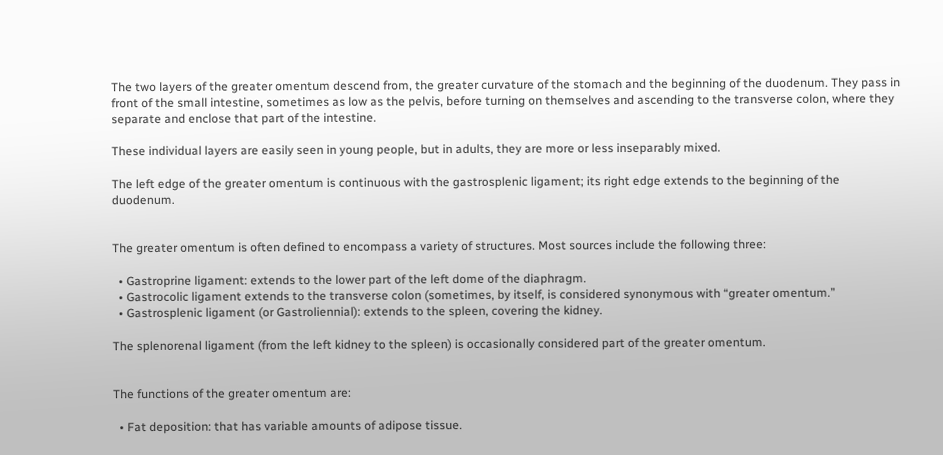The two layers of the greater omentum descend from, the greater curvature of the stomach and the beginning of the duodenum. They pass in front of the small intestine, sometimes as low as the pelvis, before turning on themselves and ascending to the transverse colon, where they separate and enclose that part of the intestine.

These individual layers are easily seen in young people, but in adults, they are more or less inseparably mixed.

The left edge of the greater omentum is continuous with the gastrosplenic ligament; its right edge extends to the beginning of the duodenum.


The greater omentum is often defined to encompass a variety of structures. Most sources include the following three:

  • Gastroprine ligament: extends to the lower part of the left dome of the diaphragm.
  • Gastrocolic ligament extends to the transverse colon (sometimes, by itself, is considered synonymous with “greater omentum.”
  • Gastrosplenic ligament (or Gastroliennial): extends to the spleen, covering the kidney.

The splenorenal ligament (from the left kidney to the spleen) is occasionally considered part of the greater omentum.


The functions of the greater omentum are:

  • Fat deposition: that has variable amounts of adipose tissue.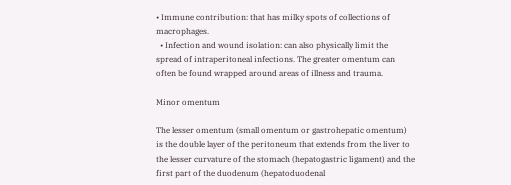• Immune contribution: that has milky spots of collections of macrophages.
  • Infection and wound isolation: can also physically limit the spread of intraperitoneal infections. The greater omentum can often be found wrapped around areas of illness and trauma.

Minor omentum

The lesser omentum (small omentum or gastrohepatic omentum) is the double layer of the peritoneum that extends from the liver to the lesser curvature of the stomach (hepatogastric ligament) and the first part of the duodenum (hepatoduodenal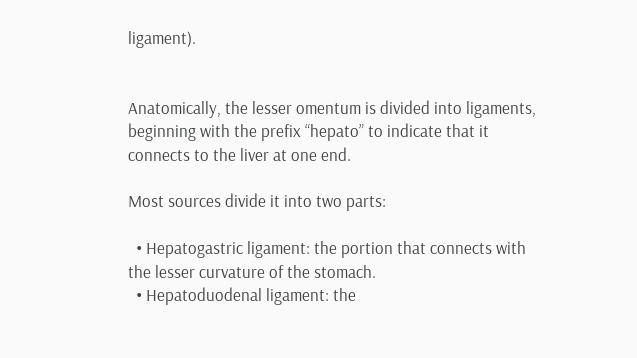ligament).


Anatomically, the lesser omentum is divided into ligaments, beginning with the prefix “hepato” to indicate that it connects to the liver at one end.

Most sources divide it into two parts:

  • Hepatogastric ligament: the portion that connects with the lesser curvature of the stomach.
  • Hepatoduodenal ligament: the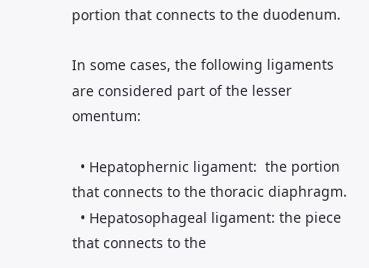portion that connects to the duodenum.

In some cases, the following ligaments are considered part of the lesser omentum:

  • Hepatophernic ligament:  the portion that connects to the thoracic diaphragm.
  • Hepatosophageal ligament: the piece that connects to the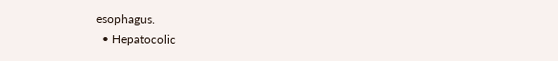esophagus.
  • Hepatocolic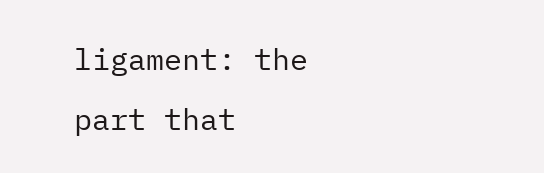ligament: the part that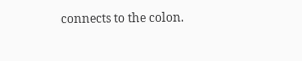connects to the colon.